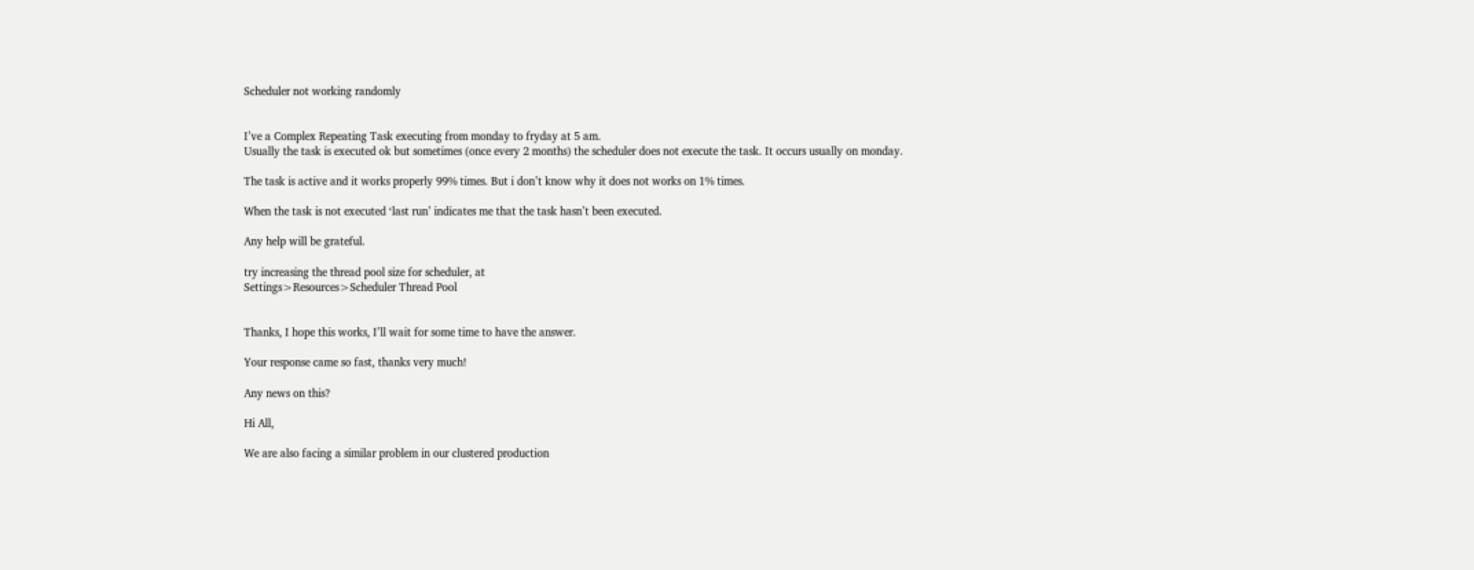Scheduler not working randomly


I’ve a Complex Repeating Task executing from monday to fryday at 5 am.
Usually the task is executed ok but sometimes (once every 2 months) the scheduler does not execute the task. It occurs usually on monday.

The task is active and it works properly 99% times. But i don’t know why it does not works on 1% times.

When the task is not executed ‘last run’ indicates me that the task hasn’t been executed.

Any help will be grateful.

try increasing the thread pool size for scheduler, at
Settings>Resources>Scheduler Thread Pool


Thanks, I hope this works, I’ll wait for some time to have the answer.

Your response came so fast, thanks very much!

Any news on this?

Hi All,

We are also facing a similar problem in our clustered production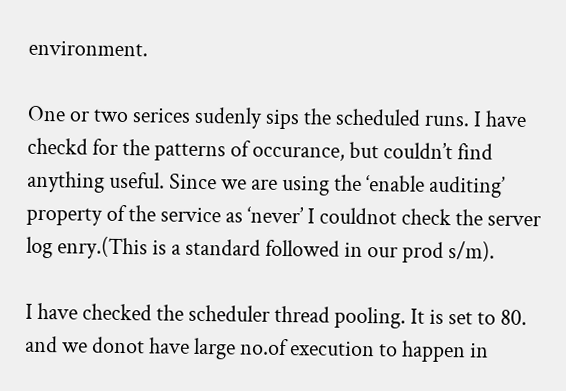environment.

One or two serices sudenly sips the scheduled runs. I have checkd for the patterns of occurance, but couldn’t find anything useful. Since we are using the ‘enable auditing’ property of the service as ‘never’ I couldnot check the server log enry.(This is a standard followed in our prod s/m).

I have checked the scheduler thread pooling. It is set to 80. and we donot have large no.of execution to happen in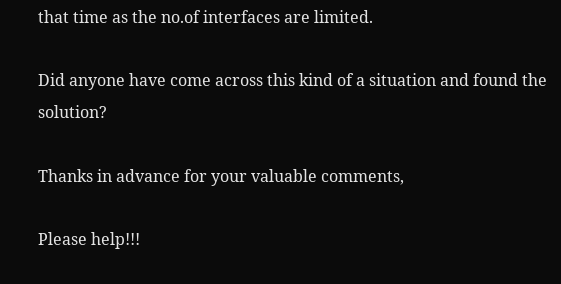that time as the no.of interfaces are limited.

Did anyone have come across this kind of a situation and found the solution?

Thanks in advance for your valuable comments,

Please help!!!